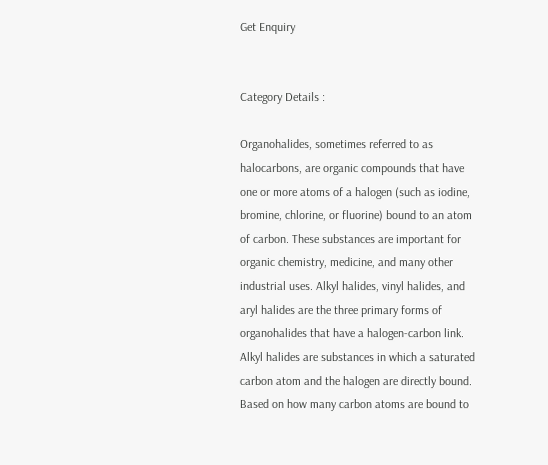Get Enquiry


Category Details :

Organohalides, sometimes referred to as halocarbons, are organic compounds that have one or more atoms of a halogen (such as iodine, bromine, chlorine, or fluorine) bound to an atom of carbon. These substances are important for organic chemistry, medicine, and many other industrial uses. Alkyl halides, vinyl halides, and aryl halides are the three primary forms of organohalides that have a halogen-carbon link. Alkyl halides are substances in which a saturated carbon atom and the halogen are directly bound. Based on how many carbon atoms are bound to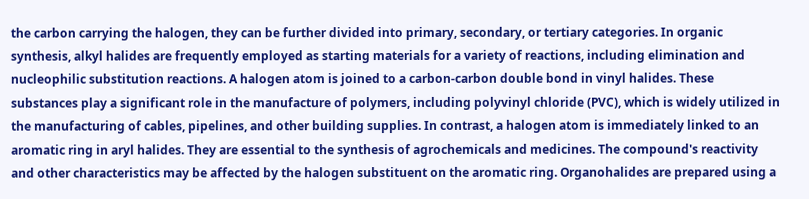the carbon carrying the halogen, they can be further divided into primary, secondary, or tertiary categories. In organic synthesis, alkyl halides are frequently employed as starting materials for a variety of reactions, including elimination and nucleophilic substitution reactions. A halogen atom is joined to a carbon-carbon double bond in vinyl halides. These substances play a significant role in the manufacture of polymers, including polyvinyl chloride (PVC), which is widely utilized in the manufacturing of cables, pipelines, and other building supplies. In contrast, a halogen atom is immediately linked to an aromatic ring in aryl halides. They are essential to the synthesis of agrochemicals and medicines. The compound's reactivity and other characteristics may be affected by the halogen substituent on the aromatic ring. Organohalides are prepared using a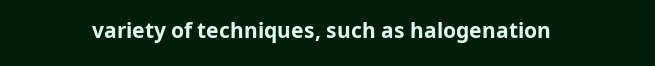variety of techniques, such as halogenation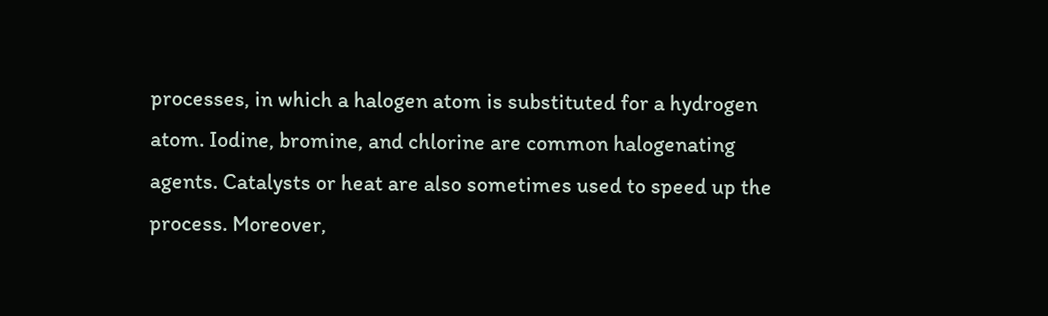processes, in which a halogen atom is substituted for a hydrogen atom. Iodine, bromine, and chlorine are common halogenating agents. Catalysts or heat are also sometimes used to speed up the process. Moreover,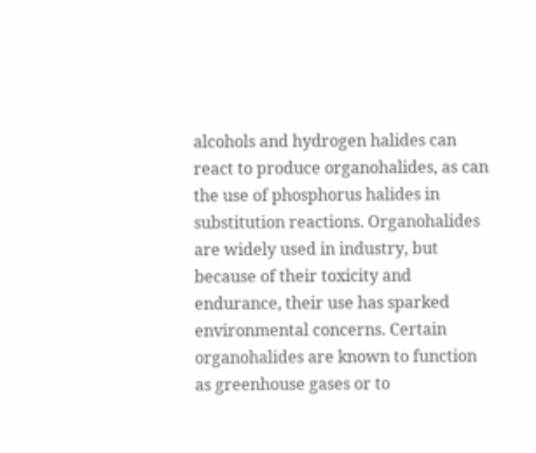alcohols and hydrogen halides can react to produce organohalides, as can the use of phosphorus halides in substitution reactions. Organohalides are widely used in industry, but because of their toxicity and endurance, their use has sparked environmental concerns. Certain organohalides are known to function as greenhouse gases or to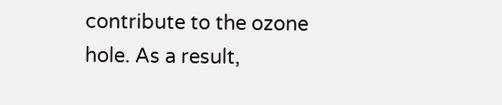contribute to the ozone hole. As a result,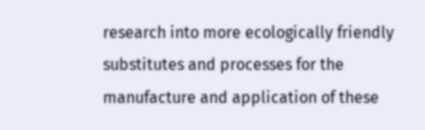research into more ecologically friendly substitutes and processes for the manufacture and application of these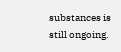substances is still ongoing.